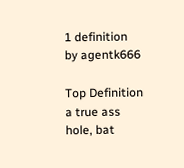1 definition by agentk666

Top Definition
a true ass hole, bat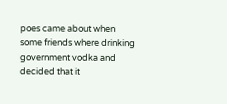poes came about when some friends where drinking government vodka and decided that it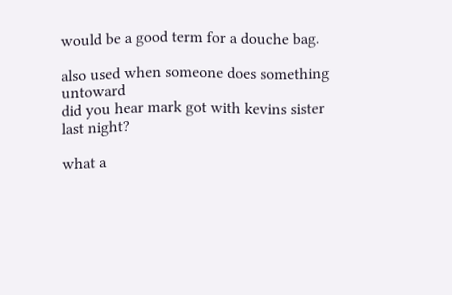would be a good term for a douche bag.

also used when someone does something untoward
did you hear mark got with kevins sister last night?

what a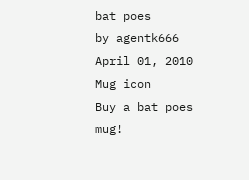bat poes
by agentk666 April 01, 2010
Mug icon
Buy a bat poes mug!